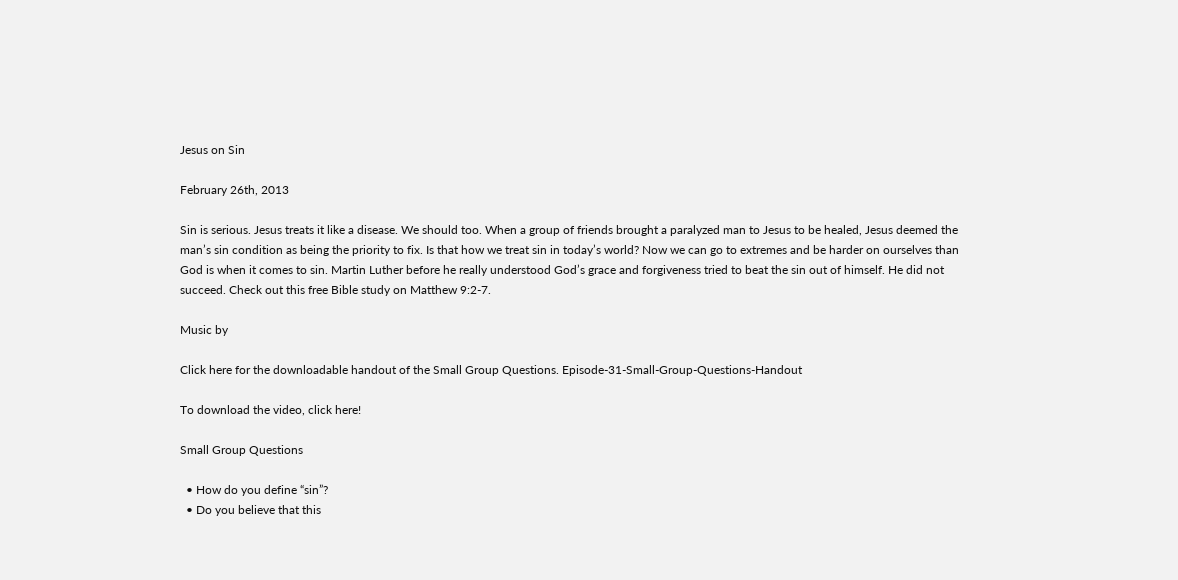Jesus on Sin

February 26th, 2013

Sin is serious. Jesus treats it like a disease. We should too. When a group of friends brought a paralyzed man to Jesus to be healed, Jesus deemed the man’s sin condition as being the priority to fix. Is that how we treat sin in today’s world? Now we can go to extremes and be harder on ourselves than God is when it comes to sin. Martin Luther before he really understood God’s grace and forgiveness tried to beat the sin out of himself. He did not succeed. Check out this free Bible study on Matthew 9:2-7.

Music by

Click here for the downloadable handout of the Small Group Questions. Episode-31-Small-Group-Questions-Handout

To download the video, click here!

Small Group Questions

  • How do you define “sin”?
  • Do you believe that this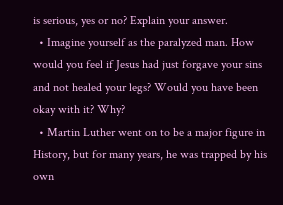is serious, yes or no? Explain your answer.
  • Imagine yourself as the paralyzed man. How would you feel if Jesus had just forgave your sins and not healed your legs? Would you have been okay with it? Why?
  • Martin Luther went on to be a major figure in History, but for many years, he was trapped by his own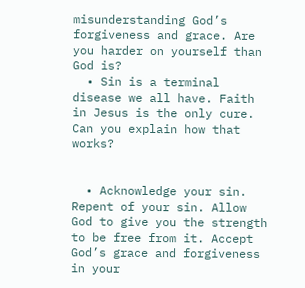misunderstanding God’s forgiveness and grace. Are you harder on yourself than God is?
  • Sin is a terminal disease we all have. Faith in Jesus is the only cure. Can you explain how that works?


  • Acknowledge your sin. Repent of your sin. Allow God to give you the strength to be free from it. Accept God’s grace and forgiveness in your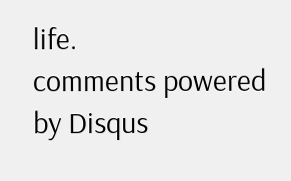life.
comments powered by Disqus